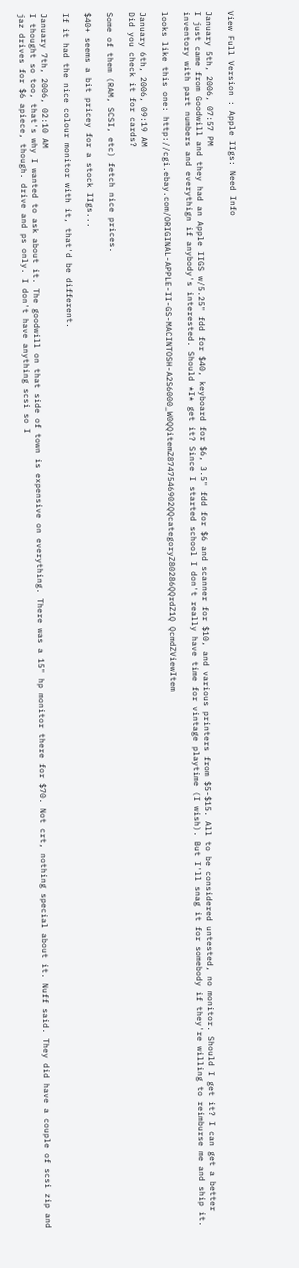View Full Version : Apple IIgs: Need Info

January 5th, 2006, 07:57 PM
I just came from Goodwill and they had an Apple IIGS w/5.25" fdd for $40, keyboard for $6, 3.5" fdd for $6 and scanner for $10, and various printers from $5-$15. All to be considered untested, no monitor. Should I get it? I can get a better inventory with part numbers and everythign if anybody's interested. Should *I* get it? Since I started school I don't really have time for vintage playtime (I wish). But I'll snag it for somebody if they're willing to reimburse me and ship it.

looks like this one: http://cgi.ebay.com/ORIGINAL-APPLE-II-GS-MACINTOSH-A2S6000_W0QQitemZ8747546902QQcategoryZ80286QQrdZ1Q QcmdZViewItem

January 6th, 2006, 09:19 AM
Did you check it for cards?

Some of them (RAM, SCSI, etc) fetch nice prices.

$40+ seems a bit pricey for a stock IIgs...

If it had the nice colour monitor with it, that'd be different.

January 7th, 2006, 02:10 AM
I thought so too, that's why I wanted to ask about it. The goodwill on that side of town is expensive on everything. There was a 15" hp monitor there for $70. Not crt, nothing special about it. Nuff said. They did have a couple of scsi zip and jaz drives for $6 apiece, though. drive and ps only. I don't have anything scsi so I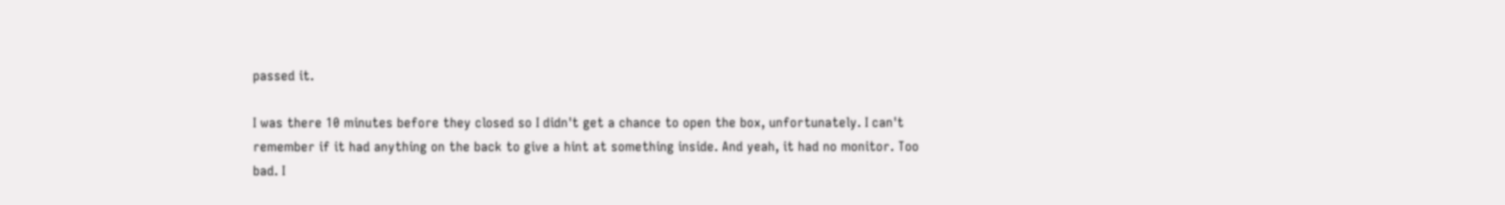passed it.

I was there 10 minutes before they closed so I didn't get a chance to open the box, unfortunately. I can't remember if it had anything on the back to give a hint at something inside. And yeah, it had no monitor. Too bad. I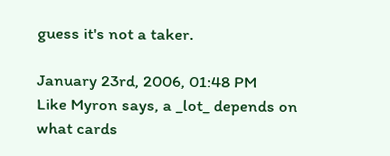guess it's not a taker.

January 23rd, 2006, 01:48 PM
Like Myron says, a _lot_ depends on what cards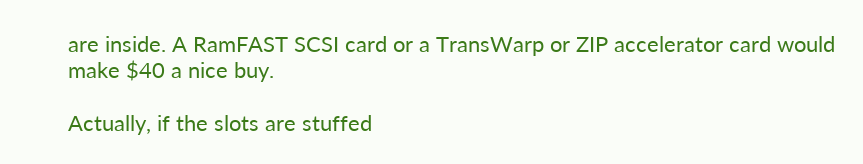are inside. A RamFAST SCSI card or a TransWarp or ZIP accelerator card would make $40 a nice buy.

Actually, if the slots are stuffed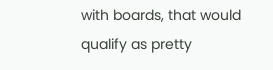with boards, that would qualify as pretty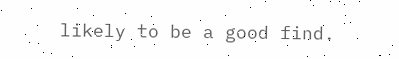likely to be a good find.